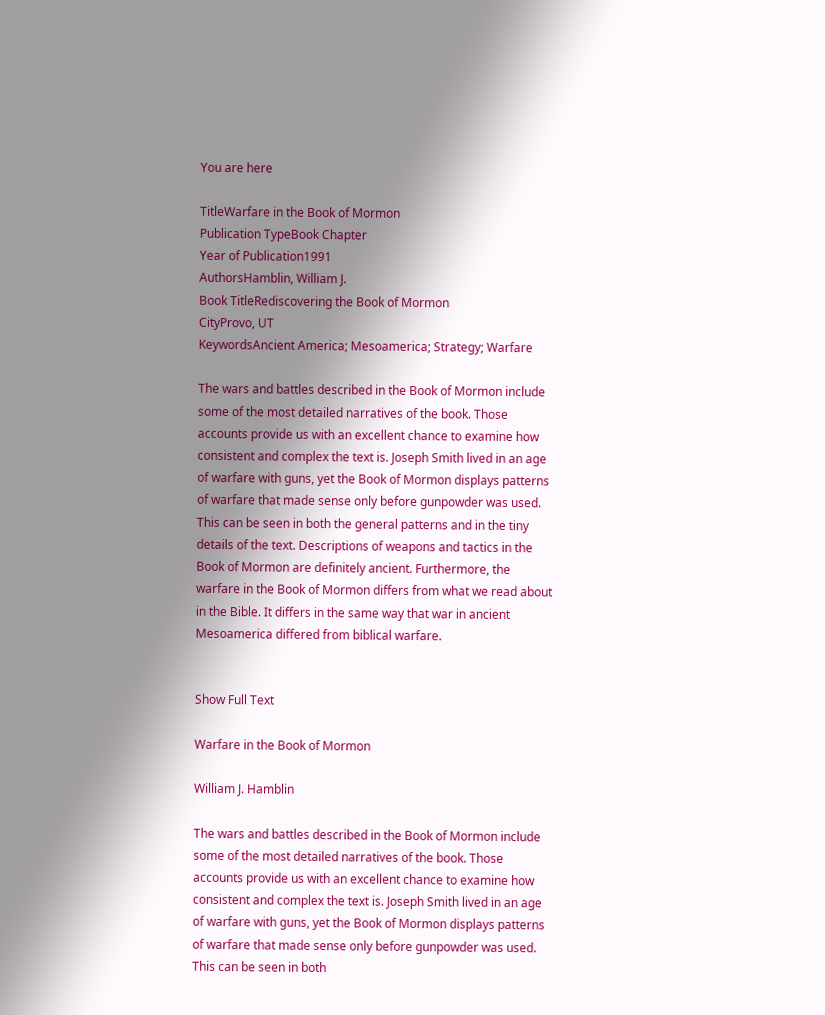You are here

TitleWarfare in the Book of Mormon
Publication TypeBook Chapter
Year of Publication1991
AuthorsHamblin, William J.
Book TitleRediscovering the Book of Mormon
CityProvo, UT
KeywordsAncient America; Mesoamerica; Strategy; Warfare

The wars and battles described in the Book of Mormon include some of the most detailed narratives of the book. Those accounts provide us with an excellent chance to examine how consistent and complex the text is. Joseph Smith lived in an age of warfare with guns, yet the Book of Mormon displays patterns of warfare that made sense only before gunpowder was used. This can be seen in both the general patterns and in the tiny details of the text. Descriptions of weapons and tactics in the Book of Mormon are definitely ancient. Furthermore, the warfare in the Book of Mormon differs from what we read about in the Bible. It differs in the same way that war in ancient Mesoamerica differed from biblical warfare.


Show Full Text

Warfare in the Book of Mormon

William J. Hamblin

The wars and battles described in the Book of Mormon include some of the most detailed narratives of the book. Those accounts provide us with an excellent chance to examine how consistent and complex the text is. Joseph Smith lived in an age of warfare with guns, yet the Book of Mormon displays patterns of warfare that made sense only before gunpowder was used. This can be seen in both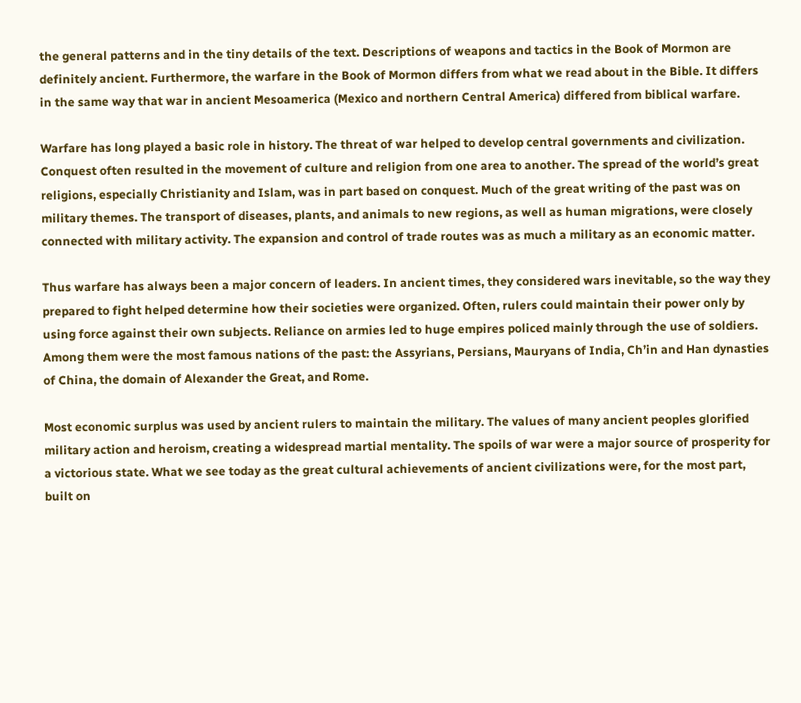the general patterns and in the tiny details of the text. Descriptions of weapons and tactics in the Book of Mormon are definitely ancient. Furthermore, the warfare in the Book of Mormon differs from what we read about in the Bible. It differs in the same way that war in ancient Mesoamerica (Mexico and northern Central America) differed from biblical warfare.

Warfare has long played a basic role in history. The threat of war helped to develop central governments and civilization. Conquest often resulted in the movement of culture and religion from one area to another. The spread of the world’s great religions, especially Christianity and Islam, was in part based on conquest. Much of the great writing of the past was on military themes. The transport of diseases, plants, and animals to new regions, as well as human migrations, were closely connected with military activity. The expansion and control of trade routes was as much a military as an economic matter.

Thus warfare has always been a major concern of leaders. In ancient times, they considered wars inevitable, so the way they prepared to fight helped determine how their societies were organized. Often, rulers could maintain their power only by using force against their own subjects. Reliance on armies led to huge empires policed mainly through the use of soldiers. Among them were the most famous nations of the past: the Assyrians, Persians, Mauryans of India, Ch’in and Han dynasties of China, the domain of Alexander the Great, and Rome.

Most economic surplus was used by ancient rulers to maintain the military. The values of many ancient peoples glorified military action and heroism, creating a widespread martial mentality. The spoils of war were a major source of prosperity for a victorious state. What we see today as the great cultural achievements of ancient civilizations were, for the most part, built on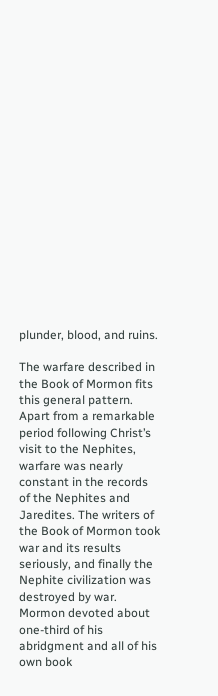plunder, blood, and ruins.

The warfare described in the Book of Mormon fits this general pattern. Apart from a remarkable period following Christ’s visit to the Nephites, warfare was nearly constant in the records of the Nephites and Jaredites. The writers of the Book of Mormon took war and its results seriously, and finally the Nephite civilization was destroyed by war. Mormon devoted about one-third of his abridgment and all of his own book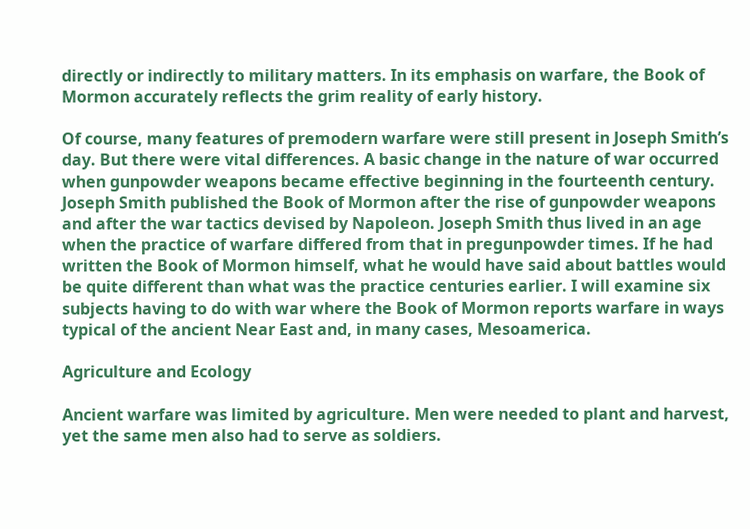directly or indirectly to military matters. In its emphasis on warfare, the Book of Mormon accurately reflects the grim reality of early history.

Of course, many features of premodern warfare were still present in Joseph Smith’s day. But there were vital differences. A basic change in the nature of war occurred when gunpowder weapons became effective beginning in the fourteenth century. Joseph Smith published the Book of Mormon after the rise of gunpowder weapons and after the war tactics devised by Napoleon. Joseph Smith thus lived in an age when the practice of warfare differed from that in pregunpowder times. If he had written the Book of Mormon himself, what he would have said about battles would be quite different than what was the practice centuries earlier. I will examine six subjects having to do with war where the Book of Mormon reports warfare in ways typical of the ancient Near East and, in many cases, Mesoamerica.

Agriculture and Ecology

Ancient warfare was limited by agriculture. Men were needed to plant and harvest, yet the same men also had to serve as soldiers.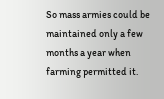So mass armies could be maintained only a few months a year when farming permitted it.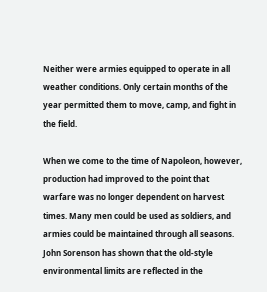Neither were armies equipped to operate in all weather conditions. Only certain months of the year permitted them to move, camp, and fight in the field.

When we come to the time of Napoleon, however, production had improved to the point that warfare was no longer dependent on harvest times. Many men could be used as soldiers, and armies could be maintained through all seasons. John Sorenson has shown that the old-style environmental limits are reflected in the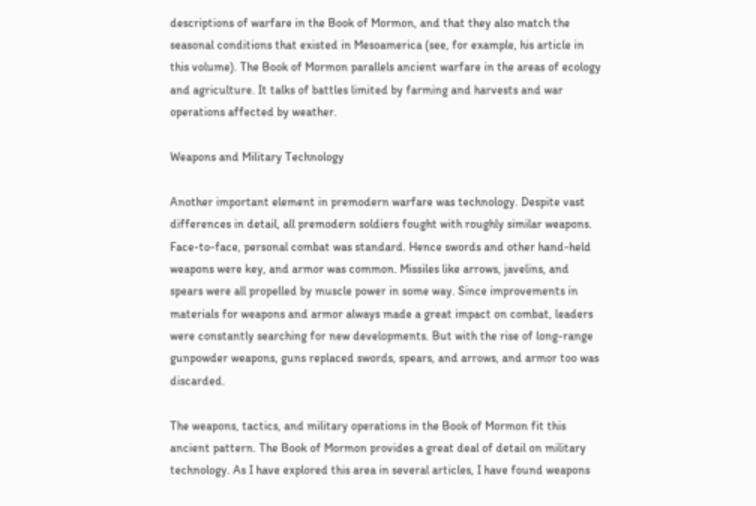descriptions of warfare in the Book of Mormon, and that they also match the seasonal conditions that existed in Mesoamerica (see, for example, his article in this volume). The Book of Mormon parallels ancient warfare in the areas of ecology and agriculture. It talks of battles limited by farming and harvests and war operations affected by weather.

Weapons and Military Technology

Another important element in premodern warfare was technology. Despite vast differences in detail, all premodern soldiers fought with roughly similar weapons. Face-to-face, personal combat was standard. Hence swords and other hand-held weapons were key, and armor was common. Missiles like arrows, javelins, and spears were all propelled by muscle power in some way. Since improvements in materials for weapons and armor always made a great impact on combat, leaders were constantly searching for new developments. But with the rise of long-range gunpowder weapons, guns replaced swords, spears, and arrows, and armor too was discarded.

The weapons, tactics, and military operations in the Book of Mormon fit this ancient pattern. The Book of Mormon provides a great deal of detail on military technology. As I have explored this area in several articles, I have found weapons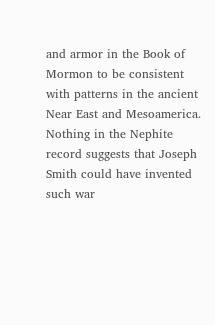and armor in the Book of Mormon to be consistent with patterns in the ancient Near East and Mesoamerica. Nothing in the Nephite record suggests that Joseph Smith could have invented such war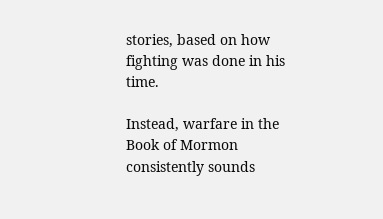stories, based on how fighting was done in his time.

Instead, warfare in the Book of Mormon consistently sounds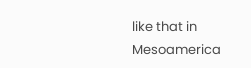like that in Mesoamerica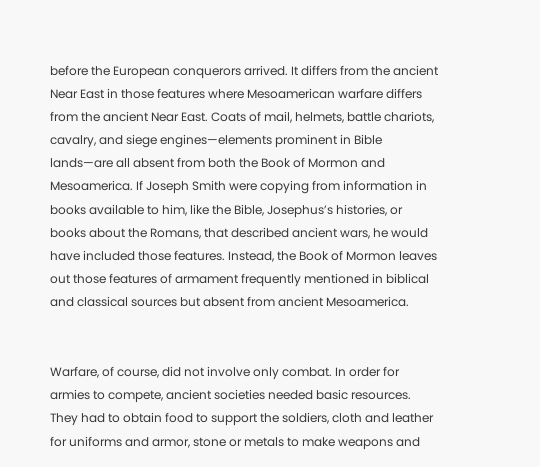before the European conquerors arrived. It differs from the ancient Near East in those features where Mesoamerican warfare differs from the ancient Near East. Coats of mail, helmets, battle chariots, cavalry, and siege engines—elements prominent in Bible lands—are all absent from both the Book of Mormon and Mesoamerica. If Joseph Smith were copying from information in books available to him, like the Bible, Josephus’s histories, or books about the Romans, that described ancient wars, he would have included those features. Instead, the Book of Mormon leaves out those features of armament frequently mentioned in biblical and classical sources but absent from ancient Mesoamerica.


Warfare, of course, did not involve only combat. In order for armies to compete, ancient societies needed basic resources. They had to obtain food to support the soldiers, cloth and leather for uniforms and armor, stone or metals to make weapons and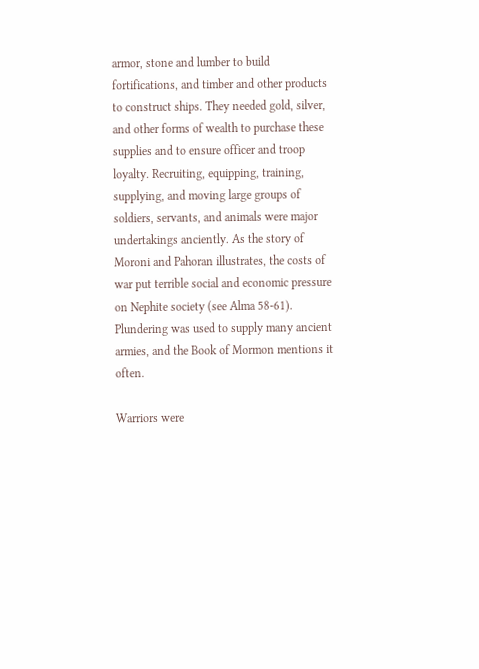armor, stone and lumber to build fortifications, and timber and other products to construct ships. They needed gold, silver, and other forms of wealth to purchase these supplies and to ensure officer and troop loyalty. Recruiting, equipping, training, supplying, and moving large groups of soldiers, servants, and animals were major undertakings anciently. As the story of Moroni and Pahoran illustrates, the costs of war put terrible social and economic pressure on Nephite society (see Alma 58-61). Plundering was used to supply many ancient armies, and the Book of Mormon mentions it often.

Warriors were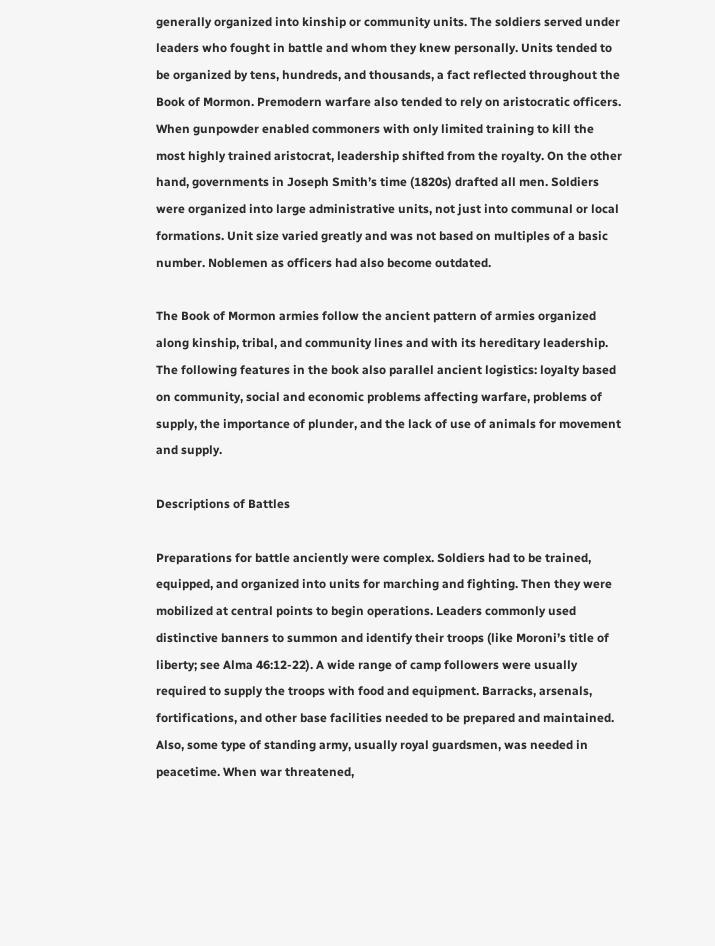generally organized into kinship or community units. The soldiers served under leaders who fought in battle and whom they knew personally. Units tended to be organized by tens, hundreds, and thousands, a fact reflected throughout the Book of Mormon. Premodern warfare also tended to rely on aristocratic officers. When gunpowder enabled commoners with only limited training to kill the most highly trained aristocrat, leadership shifted from the royalty. On the other hand, governments in Joseph Smith’s time (1820s) drafted all men. Soldiers were organized into large administrative units, not just into communal or local formations. Unit size varied greatly and was not based on multiples of a basic number. Noblemen as officers had also become outdated.

The Book of Mormon armies follow the ancient pattern of armies organized along kinship, tribal, and community lines and with its hereditary leadership. The following features in the book also parallel ancient logistics: loyalty based on community, social and economic problems affecting warfare, problems of supply, the importance of plunder, and the lack of use of animals for movement and supply.

Descriptions of Battles

Preparations for battle anciently were complex. Soldiers had to be trained, equipped, and organized into units for marching and fighting. Then they were mobilized at central points to begin operations. Leaders commonly used distinctive banners to summon and identify their troops (like Moroni’s title of liberty; see Alma 46:12-22). A wide range of camp followers were usually required to supply the troops with food and equipment. Barracks, arsenals, fortifications, and other base facilities needed to be prepared and maintained. Also, some type of standing army, usually royal guardsmen, was needed in peacetime. When war threatened,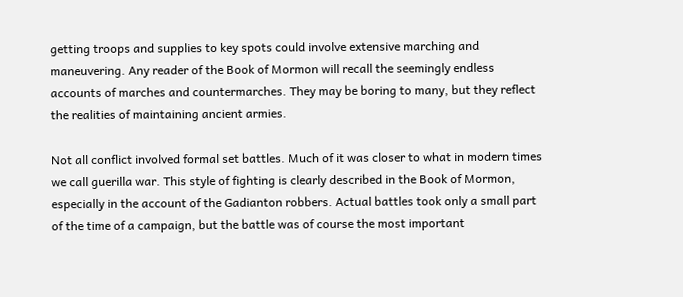getting troops and supplies to key spots could involve extensive marching and maneuvering. Any reader of the Book of Mormon will recall the seemingly endless accounts of marches and countermarches. They may be boring to many, but they reflect the realities of maintaining ancient armies.

Not all conflict involved formal set battles. Much of it was closer to what in modern times we call guerilla war. This style of fighting is clearly described in the Book of Mormon, especially in the account of the Gadianton robbers. Actual battles took only a small part of the time of a campaign, but the battle was of course the most important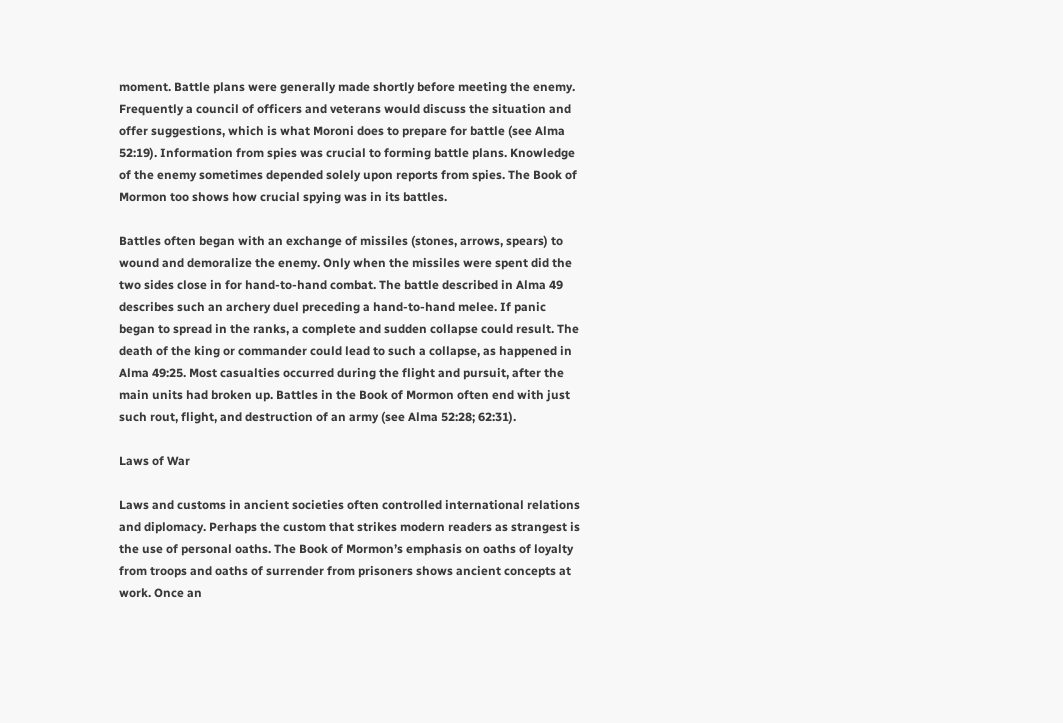moment. Battle plans were generally made shortly before meeting the enemy. Frequently a council of officers and veterans would discuss the situation and offer suggestions, which is what Moroni does to prepare for battle (see Alma 52:19). Information from spies was crucial to forming battle plans. Knowledge of the enemy sometimes depended solely upon reports from spies. The Book of Mormon too shows how crucial spying was in its battles.

Battles often began with an exchange of missiles (stones, arrows, spears) to wound and demoralize the enemy. Only when the missiles were spent did the two sides close in for hand-to-hand combat. The battle described in Alma 49 describes such an archery duel preceding a hand-to-hand melee. If panic began to spread in the ranks, a complete and sudden collapse could result. The death of the king or commander could lead to such a collapse, as happened in Alma 49:25. Most casualties occurred during the flight and pursuit, after the main units had broken up. Battles in the Book of Mormon often end with just such rout, flight, and destruction of an army (see Alma 52:28; 62:31).

Laws of War

Laws and customs in ancient societies often controlled international relations and diplomacy. Perhaps the custom that strikes modern readers as strangest is the use of personal oaths. The Book of Mormon’s emphasis on oaths of loyalty from troops and oaths of surrender from prisoners shows ancient concepts at work. Once an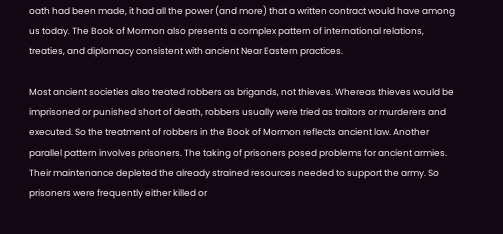oath had been made, it had all the power (and more) that a written contract would have among us today. The Book of Mormon also presents a complex pattern of international relations, treaties, and diplomacy consistent with ancient Near Eastern practices.

Most ancient societies also treated robbers as brigands, not thieves. Whereas thieves would be imprisoned or punished short of death, robbers usually were tried as traitors or murderers and executed. So the treatment of robbers in the Book of Mormon reflects ancient law. Another parallel pattern involves prisoners. The taking of prisoners posed problems for ancient armies. Their maintenance depleted the already strained resources needed to support the army. So prisoners were frequently either killed or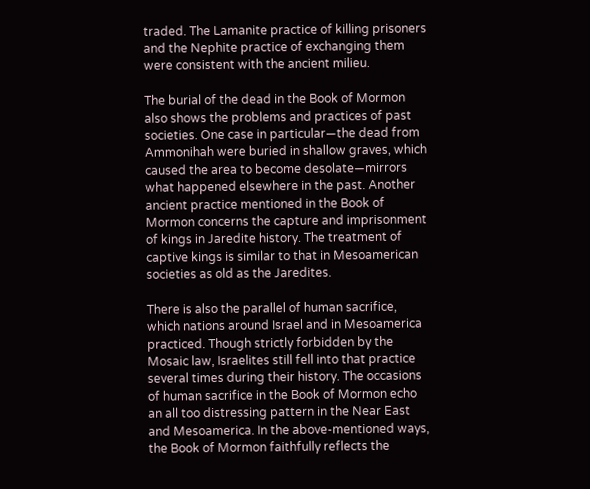traded. The Lamanite practice of killing prisoners and the Nephite practice of exchanging them were consistent with the ancient milieu.

The burial of the dead in the Book of Mormon also shows the problems and practices of past societies. One case in particular—the dead from Ammonihah were buried in shallow graves, which caused the area to become desolate—mirrors what happened elsewhere in the past. Another ancient practice mentioned in the Book of Mormon concerns the capture and imprisonment of kings in Jaredite history. The treatment of captive kings is similar to that in Mesoamerican societies as old as the Jaredites.

There is also the parallel of human sacrifice, which nations around Israel and in Mesoamerica practiced. Though strictly forbidden by the Mosaic law, Israelites still fell into that practice several times during their history. The occasions of human sacrifice in the Book of Mormon echo an all too distressing pattern in the Near East and Mesoamerica. In the above-mentioned ways, the Book of Mormon faithfully reflects the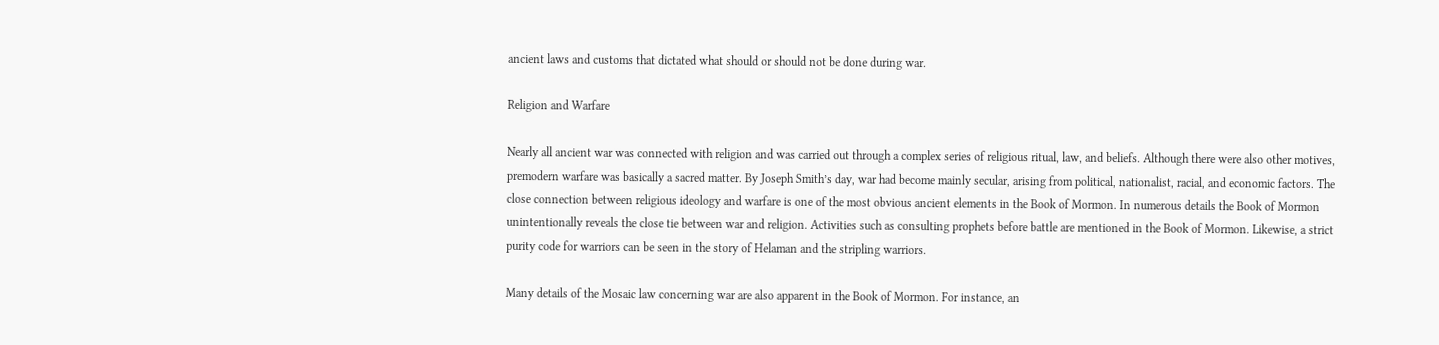ancient laws and customs that dictated what should or should not be done during war.

Religion and Warfare

Nearly all ancient war was connected with religion and was carried out through a complex series of religious ritual, law, and beliefs. Although there were also other motives, premodern warfare was basically a sacred matter. By Joseph Smith’s day, war had become mainly secular, arising from political, nationalist, racial, and economic factors. The close connection between religious ideology and warfare is one of the most obvious ancient elements in the Book of Mormon. In numerous details the Book of Mormon unintentionally reveals the close tie between war and religion. Activities such as consulting prophets before battle are mentioned in the Book of Mormon. Likewise, a strict purity code for warriors can be seen in the story of Helaman and the stripling warriors.

Many details of the Mosaic law concerning war are also apparent in the Book of Mormon. For instance, an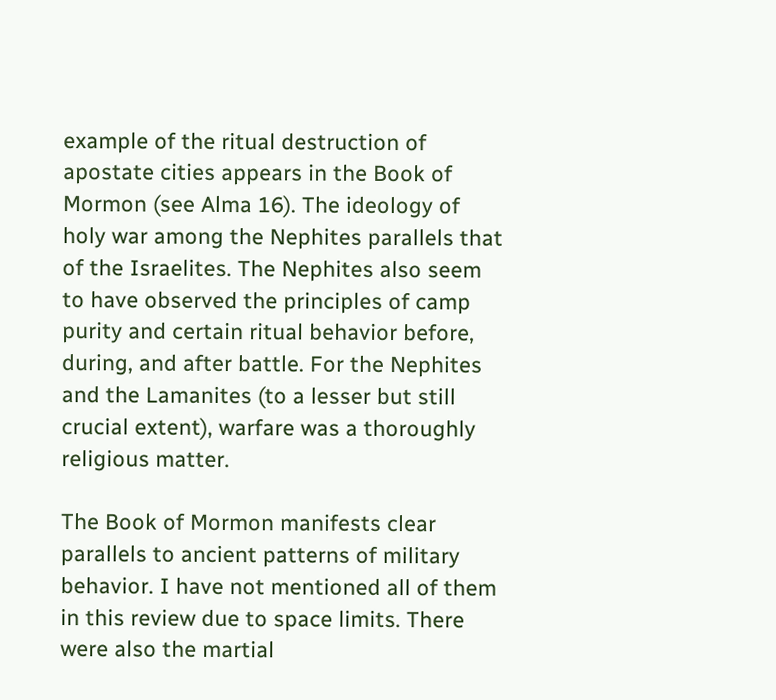example of the ritual destruction of apostate cities appears in the Book of Mormon (see Alma 16). The ideology of holy war among the Nephites parallels that of the Israelites. The Nephites also seem to have observed the principles of camp purity and certain ritual behavior before, during, and after battle. For the Nephites and the Lamanites (to a lesser but still crucial extent), warfare was a thoroughly religious matter.

The Book of Mormon manifests clear parallels to ancient patterns of military behavior. I have not mentioned all of them in this review due to space limits. There were also the martial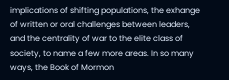implications of shifting populations, the exhange of written or oral challenges between leaders, and the centrality of war to the elite class of society, to name a few more areas. In so many ways, the Book of Mormon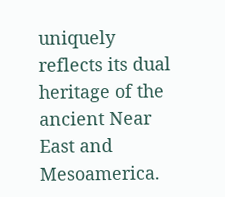uniquely reflects its dual heritage of the ancient Near East and Mesoamerica.